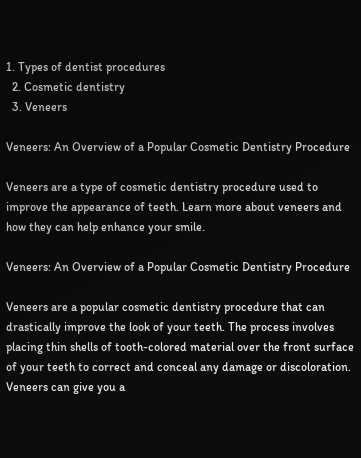1. Types of dentist procedures
  2. Cosmetic dentistry
  3. Veneers

Veneers: An Overview of a Popular Cosmetic Dentistry Procedure

Veneers are a type of cosmetic dentistry procedure used to improve the appearance of teeth. Learn more about veneers and how they can help enhance your smile.

Veneers: An Overview of a Popular Cosmetic Dentistry Procedure

Veneers are a popular cosmetic dentistry procedure that can drastically improve the look of your teeth. The process involves placing thin shells of tooth-colored material over the front surface of your teeth to correct and conceal any damage or discoloration. Veneers can give you a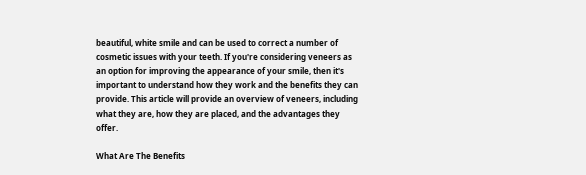beautiful, white smile and can be used to correct a number of cosmetic issues with your teeth. If you're considering veneers as an option for improving the appearance of your smile, then it's important to understand how they work and the benefits they can provide. This article will provide an overview of veneers, including what they are, how they are placed, and the advantages they offer.

What Are The Benefits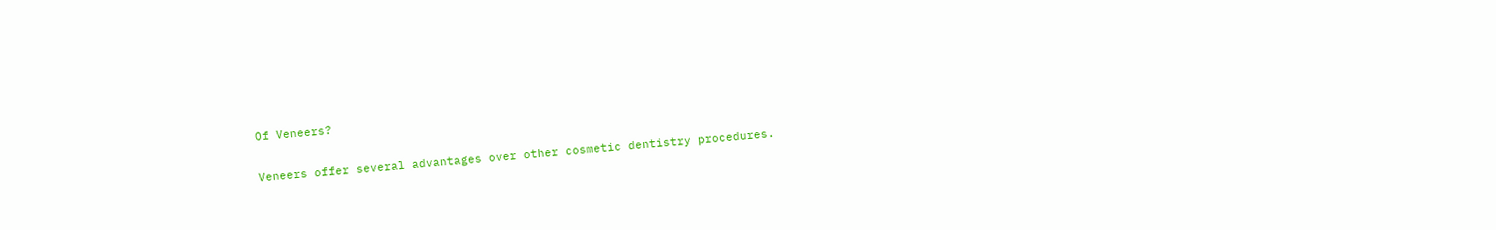Of Veneers?

Veneers offer several advantages over other cosmetic dentistry procedures.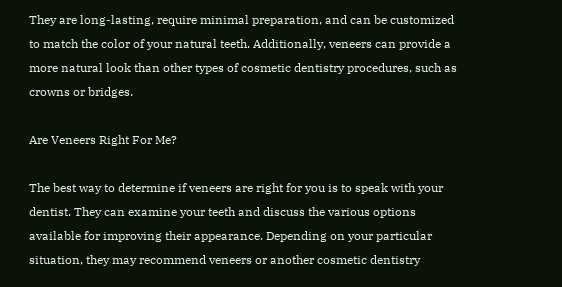They are long-lasting, require minimal preparation, and can be customized to match the color of your natural teeth. Additionally, veneers can provide a more natural look than other types of cosmetic dentistry procedures, such as crowns or bridges.

Are Veneers Right For Me?

The best way to determine if veneers are right for you is to speak with your dentist. They can examine your teeth and discuss the various options available for improving their appearance. Depending on your particular situation, they may recommend veneers or another cosmetic dentistry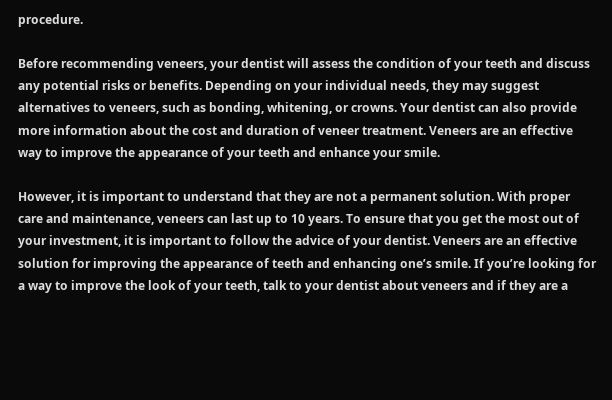procedure.

Before recommending veneers, your dentist will assess the condition of your teeth and discuss any potential risks or benefits. Depending on your individual needs, they may suggest alternatives to veneers, such as bonding, whitening, or crowns. Your dentist can also provide more information about the cost and duration of veneer treatment. Veneers are an effective way to improve the appearance of your teeth and enhance your smile.

However, it is important to understand that they are not a permanent solution. With proper care and maintenance, veneers can last up to 10 years. To ensure that you get the most out of your investment, it is important to follow the advice of your dentist. Veneers are an effective solution for improving the appearance of teeth and enhancing one’s smile. If you’re looking for a way to improve the look of your teeth, talk to your dentist about veneers and if they are a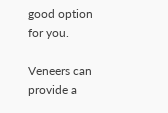good option for you.

Veneers can provide a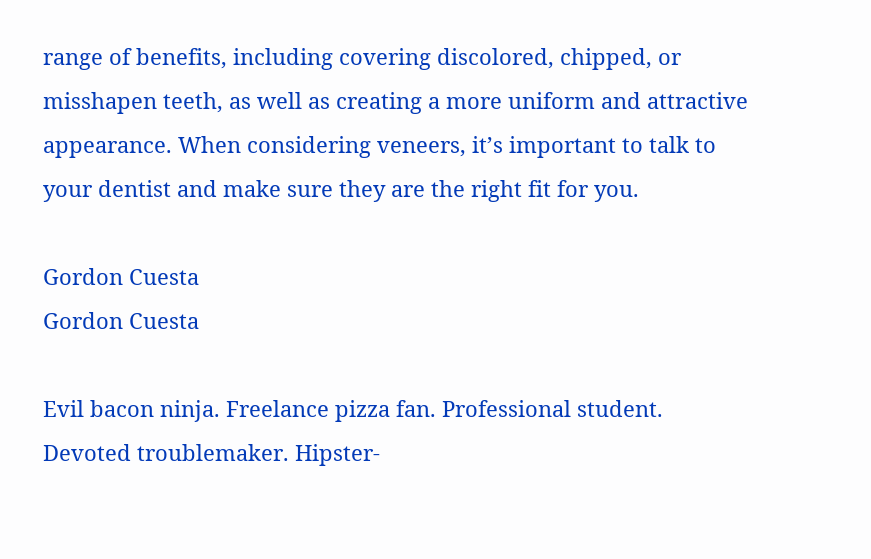range of benefits, including covering discolored, chipped, or misshapen teeth, as well as creating a more uniform and attractive appearance. When considering veneers, it’s important to talk to your dentist and make sure they are the right fit for you.

Gordon Cuesta
Gordon Cuesta

Evil bacon ninja. Freelance pizza fan. Professional student. Devoted troublemaker. Hipster-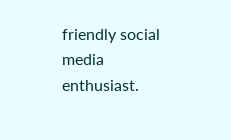friendly social media enthusiast.